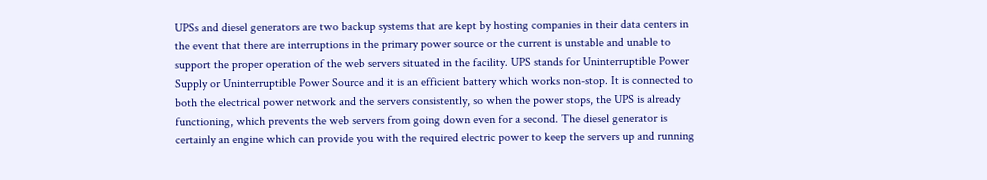UPSs and diesel generators are two backup systems that are kept by hosting companies in their data centers in the event that there are interruptions in the primary power source or the current is unstable and unable to support the proper operation of the web servers situated in the facility. UPS stands for Uninterruptible Power Supply or Uninterruptible Power Source and it is an efficient battery which works non-stop. It is connected to both the electrical power network and the servers consistently, so when the power stops, the UPS is already functioning, which prevents the web servers from going down even for a second. The diesel generator is certainly an engine which can provide you with the required electric power to keep the servers up and running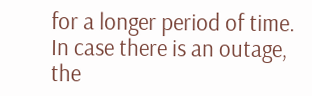for a longer period of time. In case there is an outage, the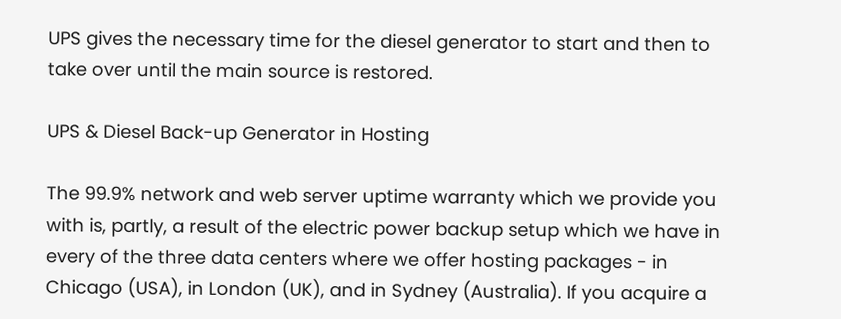UPS gives the necessary time for the diesel generator to start and then to take over until the main source is restored.

UPS & Diesel Back-up Generator in Hosting

The 99.9% network and web server uptime warranty which we provide you with is, partly, a result of the electric power backup setup which we have in every of the three data centers where we offer hosting packages - in Chicago (USA), in London (UK), and in Sydney (Australia). If you acquire a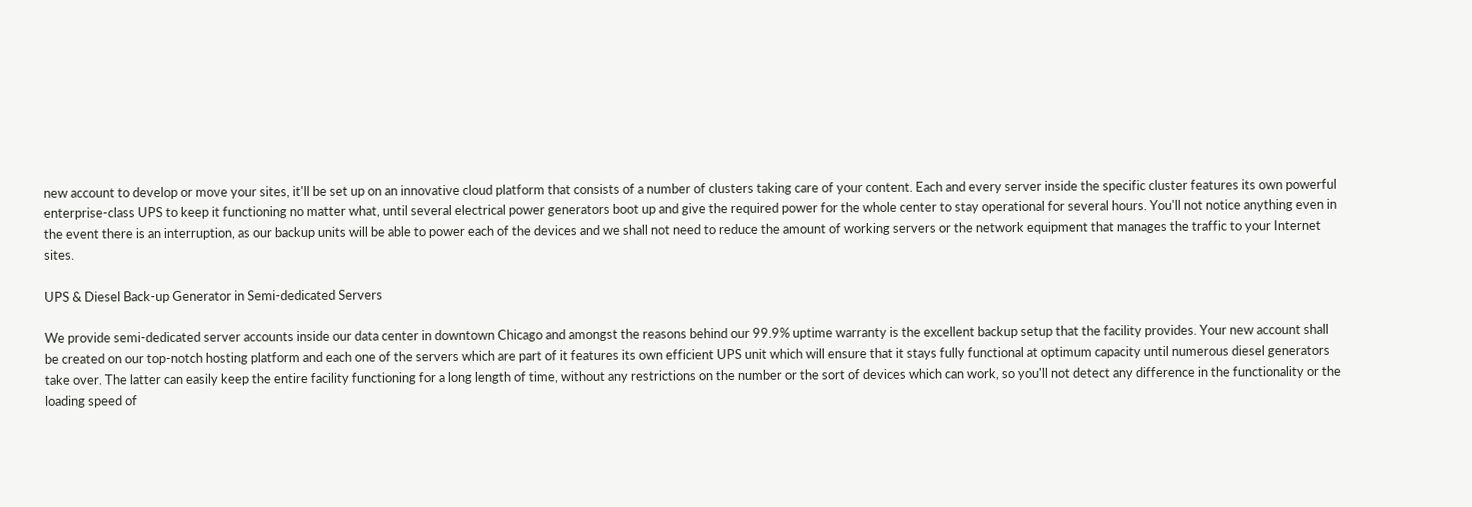new account to develop or move your sites, it'll be set up on an innovative cloud platform that consists of a number of clusters taking care of your content. Each and every server inside the specific cluster features its own powerful enterprise-class UPS to keep it functioning no matter what, until several electrical power generators boot up and give the required power for the whole center to stay operational for several hours. You'll not notice anything even in the event there is an interruption, as our backup units will be able to power each of the devices and we shall not need to reduce the amount of working servers or the network equipment that manages the traffic to your Internet sites.

UPS & Diesel Back-up Generator in Semi-dedicated Servers

We provide semi-dedicated server accounts inside our data center in downtown Chicago and amongst the reasons behind our 99.9% uptime warranty is the excellent backup setup that the facility provides. Your new account shall be created on our top-notch hosting platform and each one of the servers which are part of it features its own efficient UPS unit which will ensure that it stays fully functional at optimum capacity until numerous diesel generators take over. The latter can easily keep the entire facility functioning for a long length of time, without any restrictions on the number or the sort of devices which can work, so you'll not detect any difference in the functionality or the loading speed of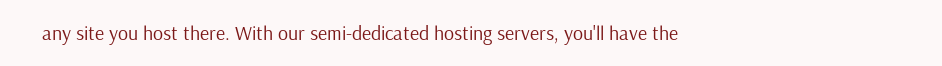any site you host there. With our semi-dedicated hosting servers, you'll have the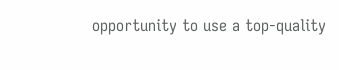opportunity to use a top-quality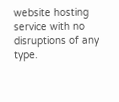website hosting service with no disruptions of any type.